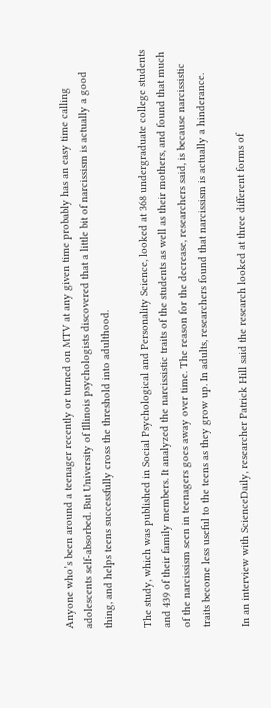Anyone who’s been around a teenager recently or turned on MTV at any given time probably has an easy time calling adolescents self-absorbed. But University of Illinois psychologists discovered that a little bit of narcissism is actually a good thing, and helps teens successfully cross the threshold into adulthood.

The study, which was published in Social Psychological and Personality Science, looked at 368 undergraduate college students and 439 of their family members. It analyzed the narcissistic traits of the students as well as their mothers, and found that much of the narcissism seen in teenagers goes away over time. The reason for the decrease, researchers said, is because narcissistic traits become less useful to the teens as they grow up. In adults, researchers found that narcissism is actually a hinderance.

In an interview with ScienceDaily, researcher Patrick Hill said the research looked at three different forms of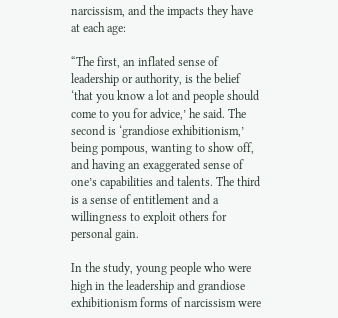narcissism, and the impacts they have at each age:

“The first, an inflated sense of leadership or authority, is the belief ‘that you know a lot and people should come to you for advice,’ he said. The second is ‘grandiose exhibitionism,’ being pompous, wanting to show off, and having an exaggerated sense of one’s capabilities and talents. The third is a sense of entitlement and a willingness to exploit others for personal gain.

In the study, young people who were high in the leadership and grandiose exhibitionism forms of narcissism were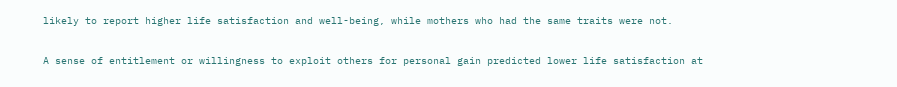likely to report higher life satisfaction and well-being, while mothers who had the same traits were not.

A sense of entitlement or willingness to exploit others for personal gain predicted lower life satisfaction at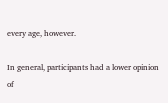every age, however.

In general, participants had a lower opinion of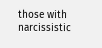those with narcissistic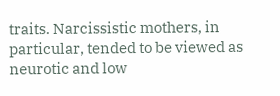traits. Narcissistic mothers, in particular, tended to be viewed as neurotic and low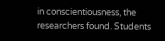in conscientiousness, the researchers found. Students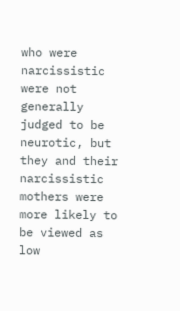who were narcissistic were not generally judged to be neurotic, but they and their narcissistic mothers were more likely to be viewed as low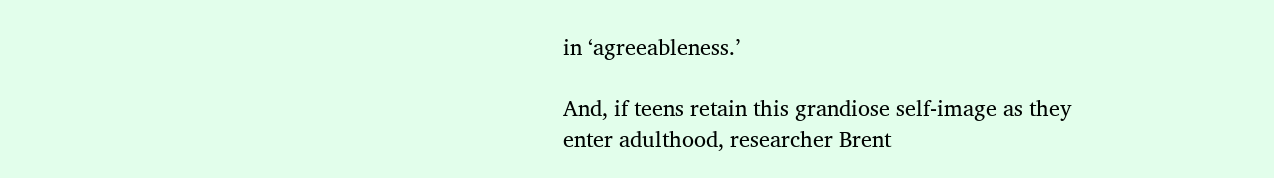in ‘agreeableness.’

And, if teens retain this grandiose self-image as they enter adulthood, researcher Brent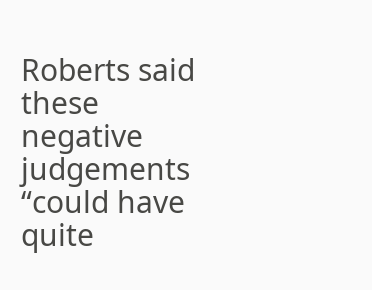Roberts said these negative judgements “could have quite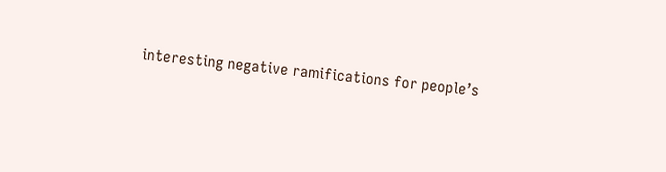interesting negative ramifications for people’s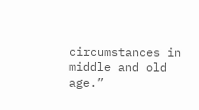circumstances in middle and old age.”